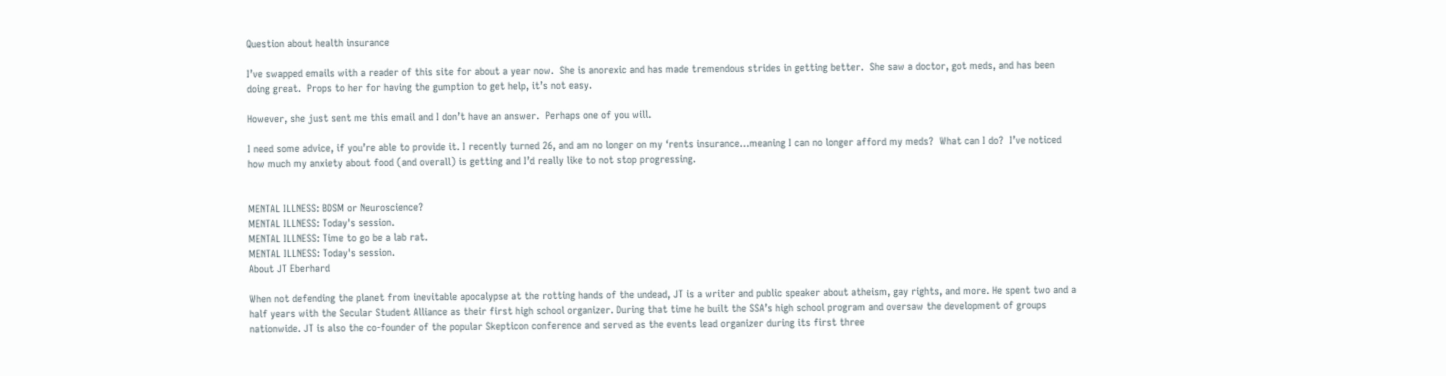Question about health insurance

I’ve swapped emails with a reader of this site for about a year now.  She is anorexic and has made tremendous strides in getting better.  She saw a doctor, got meds, and has been doing great.  Props to her for having the gumption to get help, it’s not easy.

However, she just sent me this email and I don’t have an answer.  Perhaps one of you will.

I need some advice, if you’re able to provide it. I recently turned 26, and am no longer on my ‘rents insurance…meaning I can no longer afford my meds?  What can I do?  I’ve noticed how much my anxiety about food (and overall) is getting and I’d really like to not stop progressing.


MENTAL ILLNESS: BDSM or Neuroscience?
MENTAL ILLNESS: Today's session.
MENTAL ILLNESS: Time to go be a lab rat.
MENTAL ILLNESS: Today's session.
About JT Eberhard

When not defending the planet from inevitable apocalypse at the rotting hands of the undead, JT is a writer and public speaker about atheism, gay rights, and more. He spent two and a half years with the Secular Student Alliance as their first high school organizer. During that time he built the SSA’s high school program and oversaw the development of groups nationwide. JT is also the co-founder of the popular Skepticon conference and served as the events lead organizer during its first three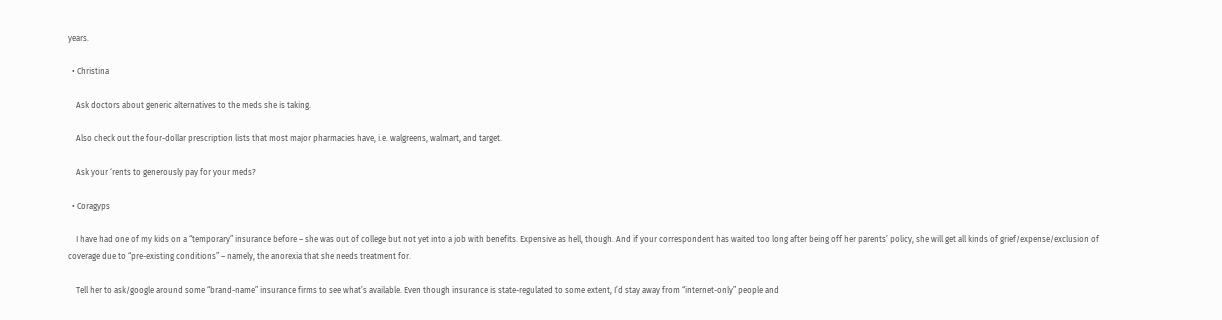years.

  • Christina

    Ask doctors about generic alternatives to the meds she is taking.

    Also check out the four-dollar prescription lists that most major pharmacies have, i.e. walgreens, walmart, and target.

    Ask your ‘rents to generously pay for your meds?

  • Coragyps

    I have had one of my kids on a “temporary” insurance before – she was out of college but not yet into a job with benefits. Expensive as hell, though. And if your correspondent has waited too long after being off her parents’ policy, she will get all kinds of grief/expense/exclusion of coverage due to “pre-existing conditions” – namely, the anorexia that she needs treatment for.

    Tell her to ask/google around some “brand-name” insurance firms to see what’s available. Even though insurance is state-regulated to some extent, I’d stay away from “internet-only” people and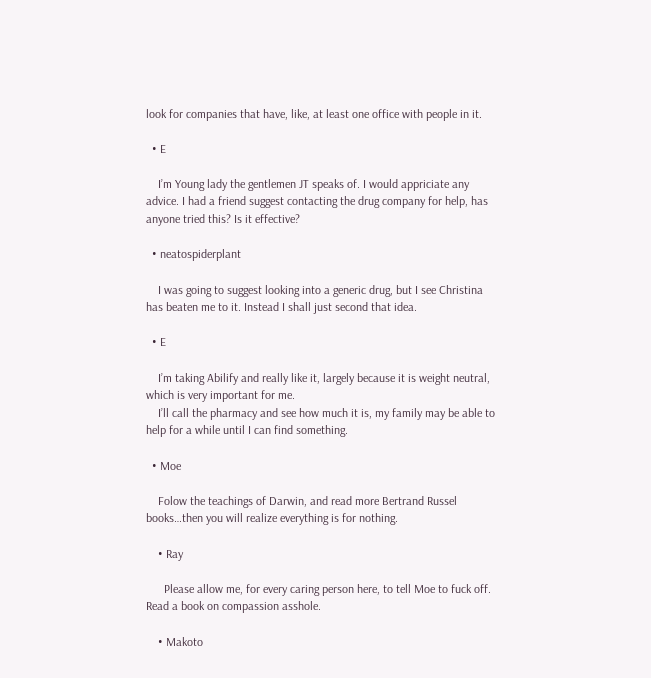look for companies that have, like, at least one office with people in it.

  • E

    I’m Young lady the gentlemen JT speaks of. I would appriciate any advice. I had a friend suggest contacting the drug company for help, has anyone tried this? Is it effective?

  • neatospiderplant

    I was going to suggest looking into a generic drug, but I see Christina has beaten me to it. Instead I shall just second that idea.

  • E

    I’m taking Abilify and really like it, largely because it is weight neutral, which is very important for me.
    I’ll call the pharmacy and see how much it is, my family may be able to help for a while until I can find something.

  • Moe

    Folow the teachings of Darwin, and read more Bertrand Russel books…then you will realize everything is for nothing.

    • Ray

      Please allow me, for every caring person here, to tell Moe to fuck off. Read a book on compassion asshole.

    • Makoto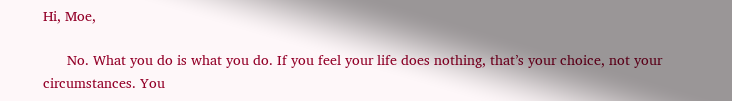Hi, Moe,

      No. What you do is what you do. If you feel your life does nothing, that’s your choice, not your circumstances. You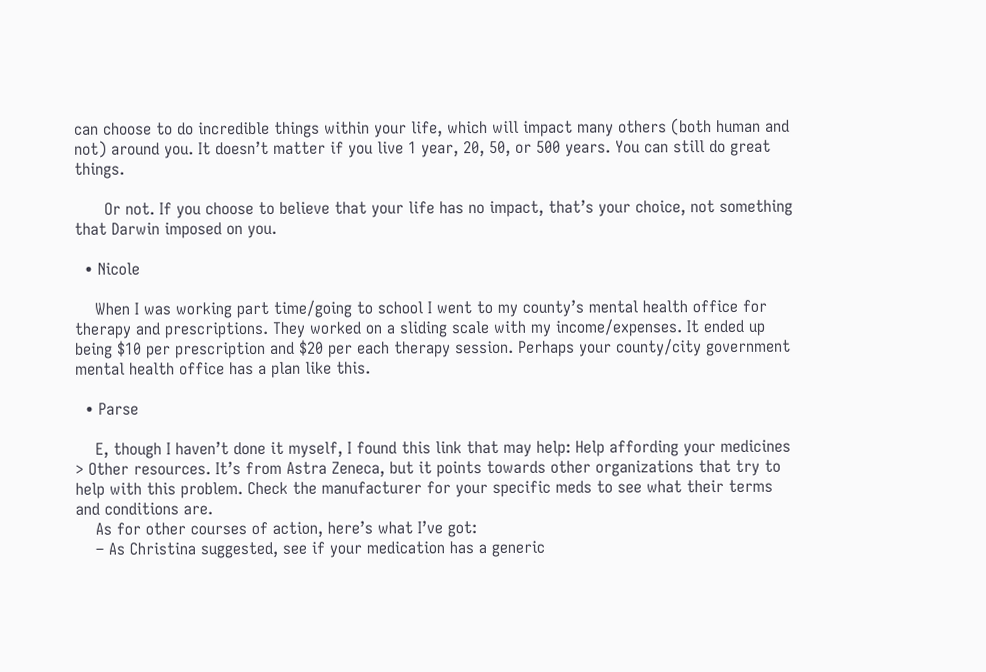can choose to do incredible things within your life, which will impact many others (both human and not) around you. It doesn’t matter if you live 1 year, 20, 50, or 500 years. You can still do great things.

      Or not. If you choose to believe that your life has no impact, that’s your choice, not something that Darwin imposed on you.

  • Nicole

    When I was working part time/going to school I went to my county’s mental health office for therapy and prescriptions. They worked on a sliding scale with my income/expenses. It ended up being $10 per prescription and $20 per each therapy session. Perhaps your county/city government mental health office has a plan like this.

  • Parse

    E, though I haven’t done it myself, I found this link that may help: Help affording your medicines > Other resources. It’s from Astra Zeneca, but it points towards other organizations that try to help with this problem. Check the manufacturer for your specific meds to see what their terms and conditions are.
    As for other courses of action, here’s what I’ve got:
    – As Christina suggested, see if your medication has a generic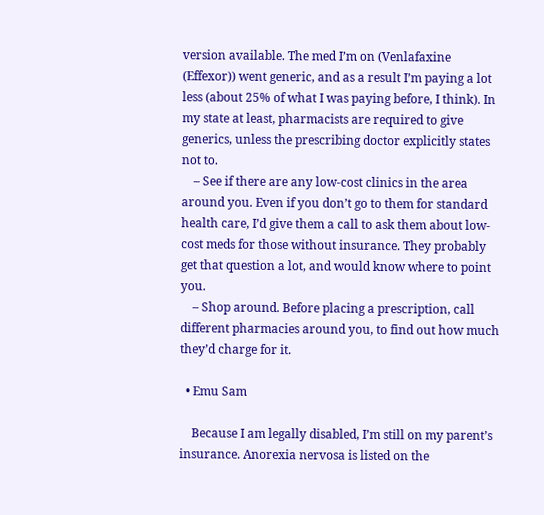version available. The med I’m on (Venlafaxine (Effexor)) went generic, and as a result I’m paying a lot less (about 25% of what I was paying before, I think). In my state at least, pharmacists are required to give generics, unless the prescribing doctor explicitly states not to.
    – See if there are any low-cost clinics in the area around you. Even if you don’t go to them for standard health care, I’d give them a call to ask them about low-cost meds for those without insurance. They probably get that question a lot, and would know where to point you.
    – Shop around. Before placing a prescription, call different pharmacies around you, to find out how much they’d charge for it.

  • Emu Sam

    Because I am legally disabled, I’m still on my parent’s insurance. Anorexia nervosa is listed on the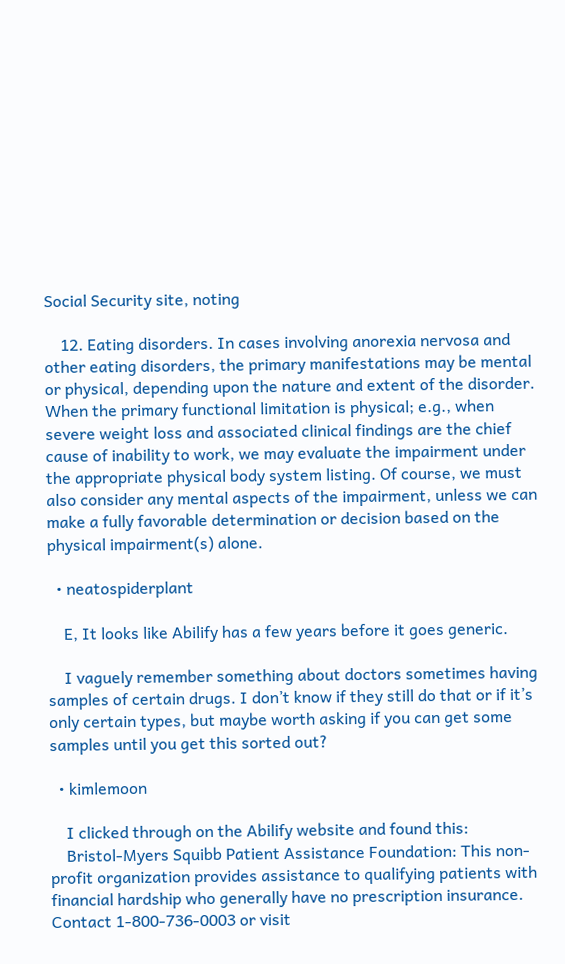Social Security site, noting

    12. Eating disorders. In cases involving anorexia nervosa and other eating disorders, the primary manifestations may be mental or physical, depending upon the nature and extent of the disorder. When the primary functional limitation is physical; e.g., when severe weight loss and associated clinical findings are the chief cause of inability to work, we may evaluate the impairment under the appropriate physical body system listing. Of course, we must also consider any mental aspects of the impairment, unless we can make a fully favorable determination or decision based on the physical impairment(s) alone.

  • neatospiderplant

    E, It looks like Abilify has a few years before it goes generic.

    I vaguely remember something about doctors sometimes having samples of certain drugs. I don’t know if they still do that or if it’s only certain types, but maybe worth asking if you can get some samples until you get this sorted out?

  • kimlemoon

    I clicked through on the Abilify website and found this:
    Bristol-Myers Squibb Patient Assistance Foundation: This non-profit organization provides assistance to qualifying patients with financial hardship who generally have no prescription insurance. Contact 1-800-736-0003 or visit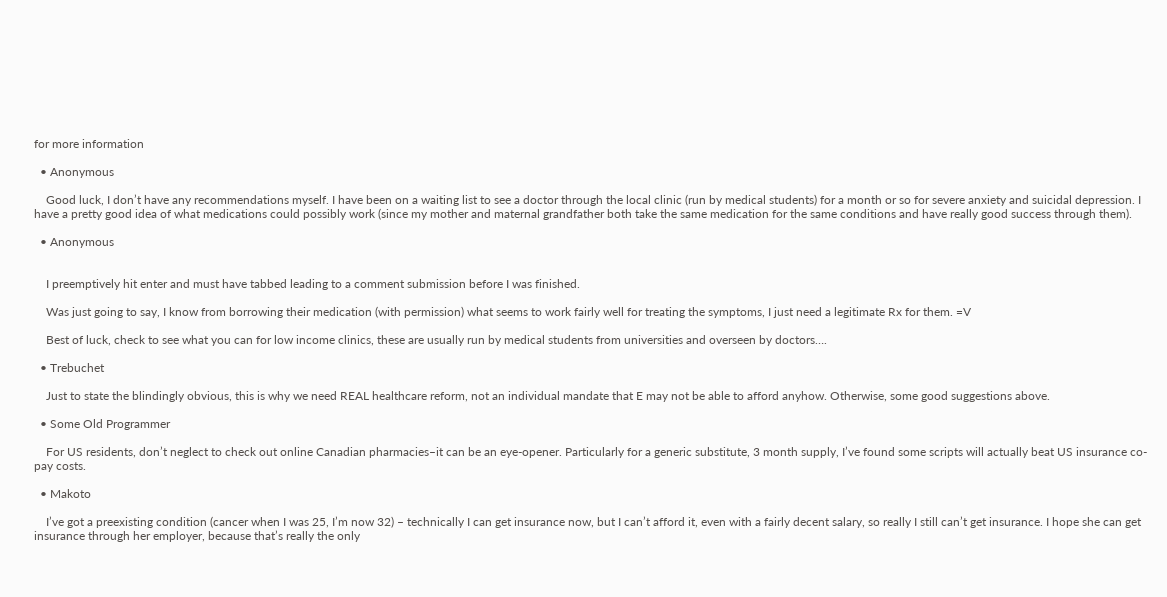for more information

  • Anonymous

    Good luck, I don’t have any recommendations myself. I have been on a waiting list to see a doctor through the local clinic (run by medical students) for a month or so for severe anxiety and suicidal depression. I have a pretty good idea of what medications could possibly work (since my mother and maternal grandfather both take the same medication for the same conditions and have really good success through them).

  • Anonymous


    I preemptively hit enter and must have tabbed leading to a comment submission before I was finished.

    Was just going to say, I know from borrowing their medication (with permission) what seems to work fairly well for treating the symptoms, I just need a legitimate Rx for them. =V

    Best of luck, check to see what you can for low income clinics, these are usually run by medical students from universities and overseen by doctors….

  • Trebuchet

    Just to state the blindingly obvious, this is why we need REAL healthcare reform, not an individual mandate that E may not be able to afford anyhow. Otherwise, some good suggestions above.

  • Some Old Programmer

    For US residents, don’t neglect to check out online Canadian pharmacies–it can be an eye-opener. Particularly for a generic substitute, 3 month supply, I’ve found some scripts will actually beat US insurance co-pay costs.

  • Makoto

    I’ve got a preexisting condition (cancer when I was 25, I’m now 32) – technically I can get insurance now, but I can’t afford it, even with a fairly decent salary, so really I still can’t get insurance. I hope she can get insurance through her employer, because that’s really the only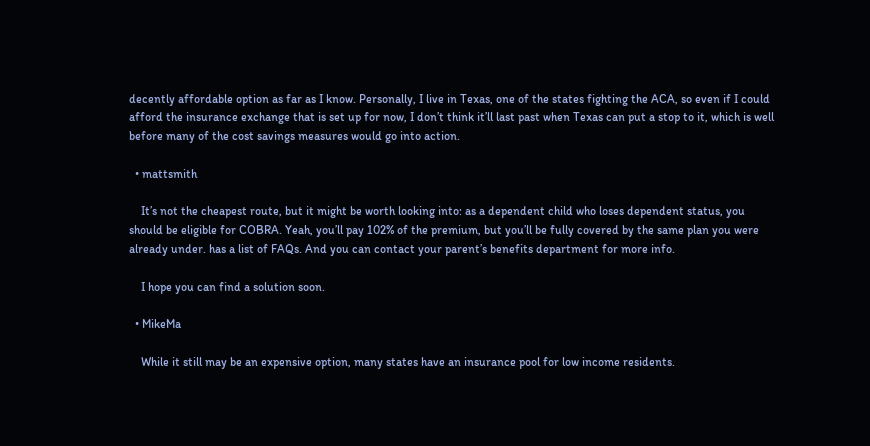decently affordable option as far as I know. Personally, I live in Texas, one of the states fighting the ACA, so even if I could afford the insurance exchange that is set up for now, I don’t think it’ll last past when Texas can put a stop to it, which is well before many of the cost savings measures would go into action.

  • mattsmith

    It’s not the cheapest route, but it might be worth looking into: as a dependent child who loses dependent status, you should be eligible for COBRA. Yeah, you’ll pay 102% of the premium, but you’ll be fully covered by the same plan you were already under. has a list of FAQs. And you can contact your parent’s benefits department for more info.

    I hope you can find a solution soon.

  • MikeMa

    While it still may be an expensive option, many states have an insurance pool for low income residents.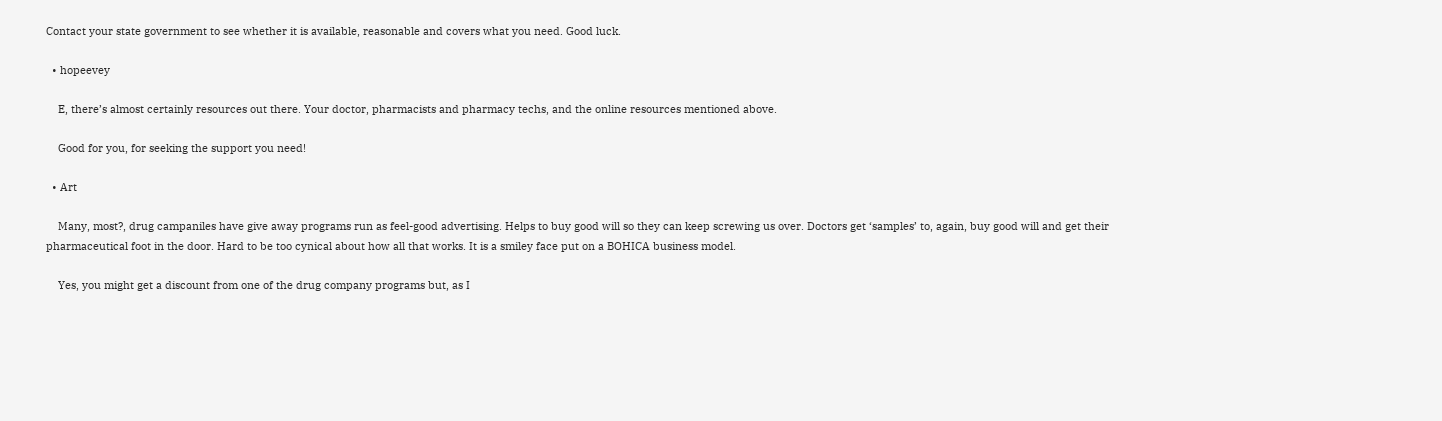Contact your state government to see whether it is available, reasonable and covers what you need. Good luck.

  • hopeevey

    E, there’s almost certainly resources out there. Your doctor, pharmacists and pharmacy techs, and the online resources mentioned above.

    Good for you, for seeking the support you need!

  • Art

    Many, most?, drug campaniles have give away programs run as feel-good advertising. Helps to buy good will so they can keep screwing us over. Doctors get ‘samples’ to, again, buy good will and get their pharmaceutical foot in the door. Hard to be too cynical about how all that works. It is a smiley face put on a BOHICA business model.

    Yes, you might get a discount from one of the drug company programs but, as I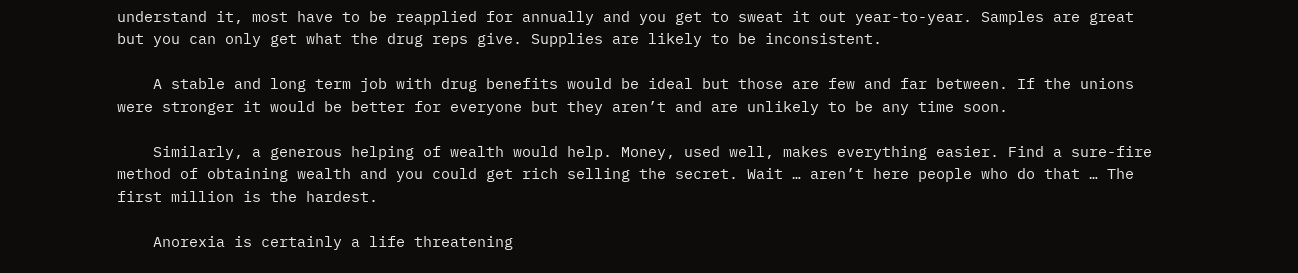understand it, most have to be reapplied for annually and you get to sweat it out year-to-year. Samples are great but you can only get what the drug reps give. Supplies are likely to be inconsistent.

    A stable and long term job with drug benefits would be ideal but those are few and far between. If the unions were stronger it would be better for everyone but they aren’t and are unlikely to be any time soon.

    Similarly, a generous helping of wealth would help. Money, used well, makes everything easier. Find a sure-fire method of obtaining wealth and you could get rich selling the secret. Wait … aren’t here people who do that … The first million is the hardest.

    Anorexia is certainly a life threatening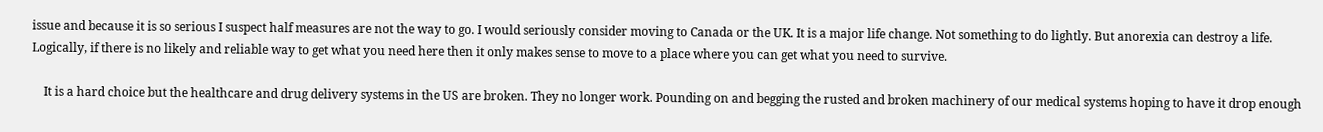issue and because it is so serious I suspect half measures are not the way to go. I would seriously consider moving to Canada or the UK. It is a major life change. Not something to do lightly. But anorexia can destroy a life. Logically, if there is no likely and reliable way to get what you need here then it only makes sense to move to a place where you can get what you need to survive.

    It is a hard choice but the healthcare and drug delivery systems in the US are broken. They no longer work. Pounding on and begging the rusted and broken machinery of our medical systems hoping to have it drop enough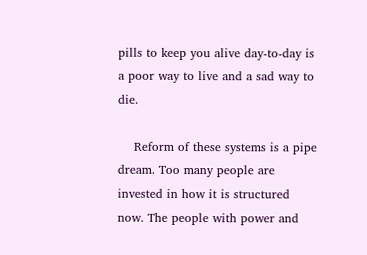pills to keep you alive day-to-day is a poor way to live and a sad way to die.

    Reform of these systems is a pipe dream. Too many people are invested in how it is structured now. The people with power and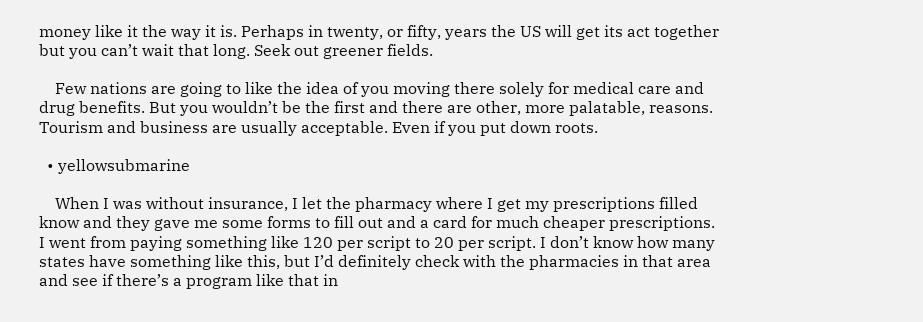money like it the way it is. Perhaps in twenty, or fifty, years the US will get its act together but you can’t wait that long. Seek out greener fields.

    Few nations are going to like the idea of you moving there solely for medical care and drug benefits. But you wouldn’t be the first and there are other, more palatable, reasons. Tourism and business are usually acceptable. Even if you put down roots.

  • yellowsubmarine

    When I was without insurance, I let the pharmacy where I get my prescriptions filled know and they gave me some forms to fill out and a card for much cheaper prescriptions. I went from paying something like 120 per script to 20 per script. I don’t know how many states have something like this, but I’d definitely check with the pharmacies in that area and see if there’s a program like that in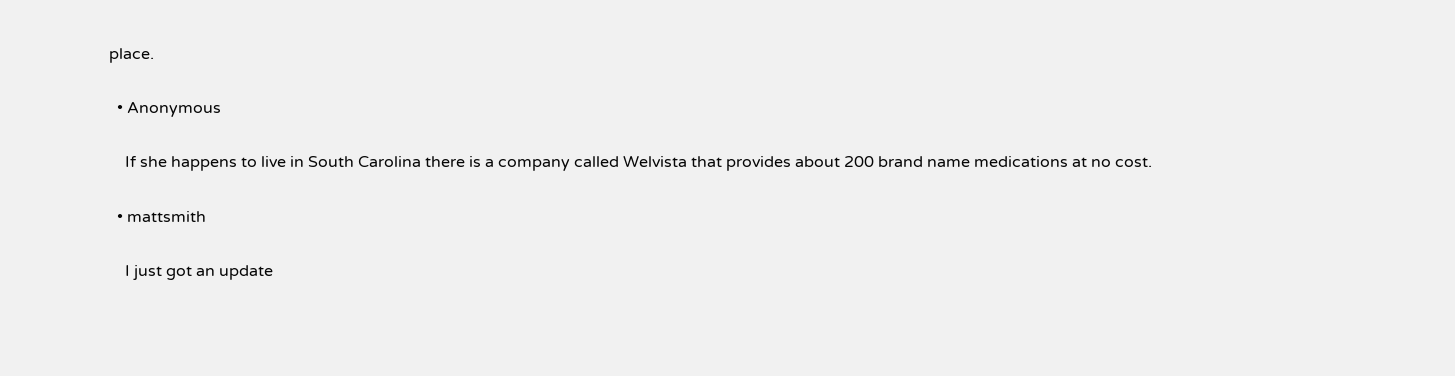place.

  • Anonymous

    If she happens to live in South Carolina there is a company called Welvista that provides about 200 brand name medications at no cost.

  • mattsmith

    I just got an update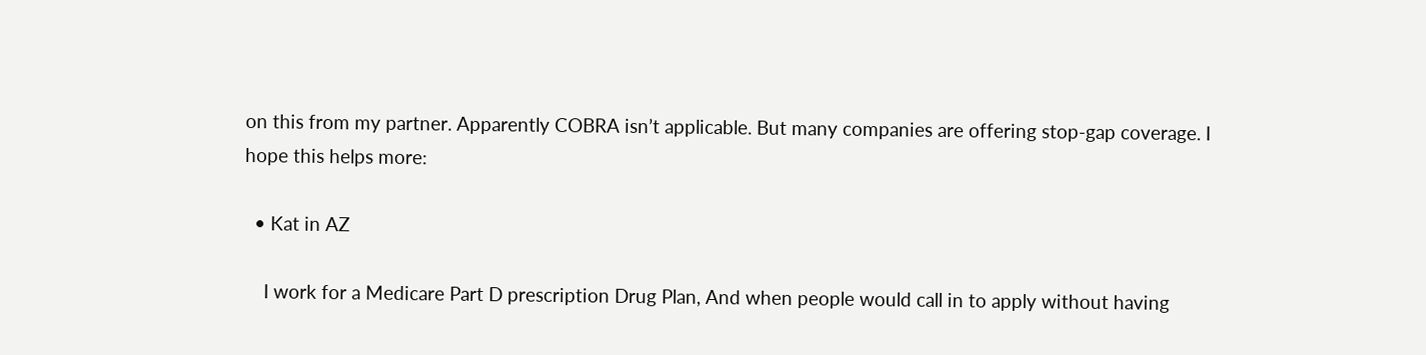on this from my partner. Apparently COBRA isn’t applicable. But many companies are offering stop-gap coverage. I hope this helps more:

  • Kat in AZ

    I work for a Medicare Part D prescription Drug Plan, And when people would call in to apply without having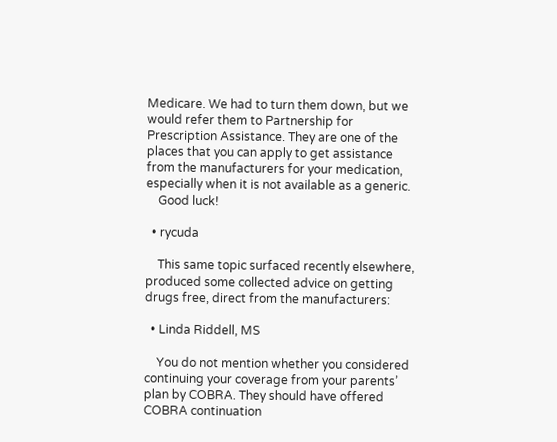Medicare. We had to turn them down, but we would refer them to Partnership for Prescription Assistance. They are one of the places that you can apply to get assistance from the manufacturers for your medication, especially when it is not available as a generic.
    Good luck!

  • rycuda

    This same topic surfaced recently elsewhere, produced some collected advice on getting drugs free, direct from the manufacturers:

  • Linda Riddell, MS

    You do not mention whether you considered continuing your coverage from your parents’ plan by COBRA. They should have offered COBRA continuation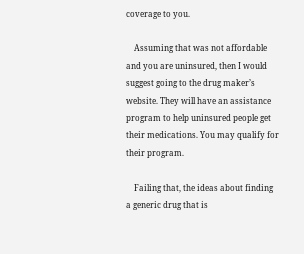coverage to you.

    Assuming that was not affordable and you are uninsured, then I would suggest going to the drug maker’s website. They will have an assistance program to help uninsured people get their medications. You may qualify for their program.

    Failing that, the ideas about finding a generic drug that is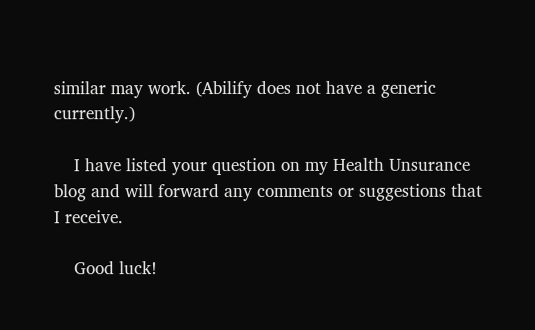similar may work. (Abilify does not have a generic currently.)

    I have listed your question on my Health Unsurance blog and will forward any comments or suggestions that I receive.

    Good luck!